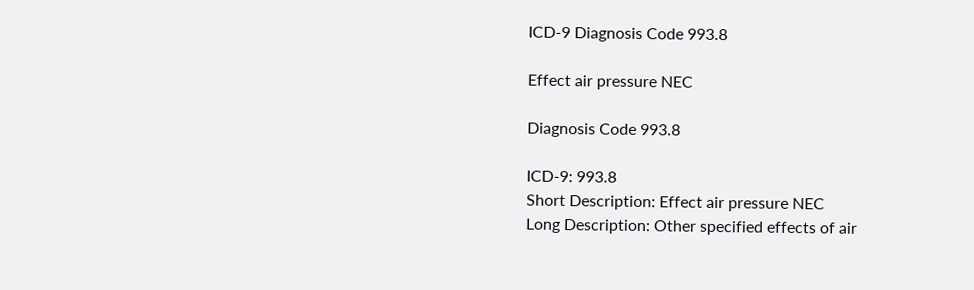ICD-9 Diagnosis Code 993.8

Effect air pressure NEC

Diagnosis Code 993.8

ICD-9: 993.8
Short Description: Effect air pressure NEC
Long Description: Other specified effects of air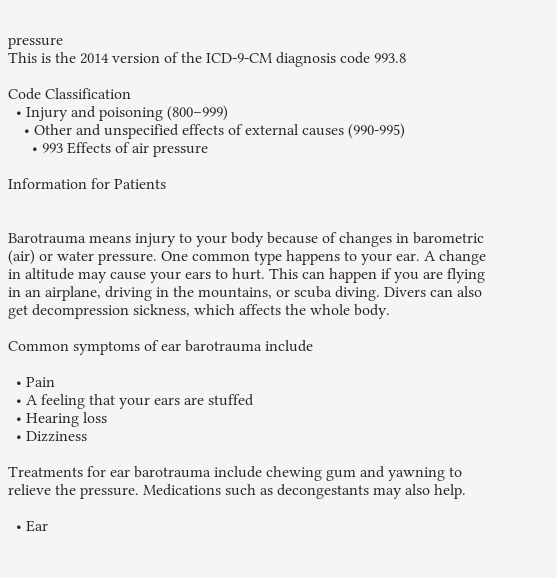pressure
This is the 2014 version of the ICD-9-CM diagnosis code 993.8

Code Classification
  • Injury and poisoning (800–999)
    • Other and unspecified effects of external causes (990-995)
      • 993 Effects of air pressure

Information for Patients


Barotrauma means injury to your body because of changes in barometric (air) or water pressure. One common type happens to your ear. A change in altitude may cause your ears to hurt. This can happen if you are flying in an airplane, driving in the mountains, or scuba diving. Divers can also get decompression sickness, which affects the whole body.

Common symptoms of ear barotrauma include

  • Pain
  • A feeling that your ears are stuffed
  • Hearing loss
  • Dizziness

Treatments for ear barotrauma include chewing gum and yawning to relieve the pressure. Medications such as decongestants may also help.

  • Ear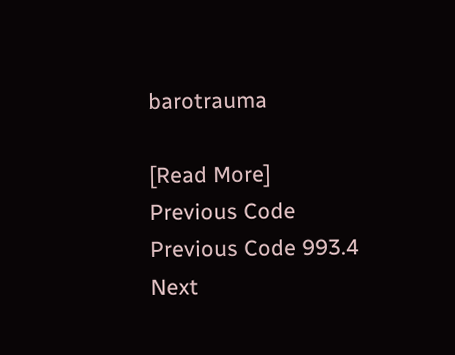barotrauma

[Read More]
Previous Code
Previous Code 993.4
Next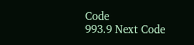Code
993.9 Next Code